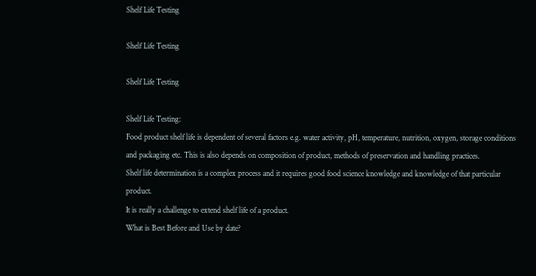Shelf Life Testing

Shelf Life Testing

Shelf Life Testing

Shelf Life Testing:
Food product shelf life is dependent of several factors e.g. water activity, pH, temperature, nutrition, oxygen, storage conditions and packaging etc. This is also depends on composition of product, methods of preservation and handling practices.
Shelf life determination is a complex process and it requires good food science knowledge and knowledge of that particular product.
It is really a challenge to extend shelf life of a product.
What is Best Before and Use by date?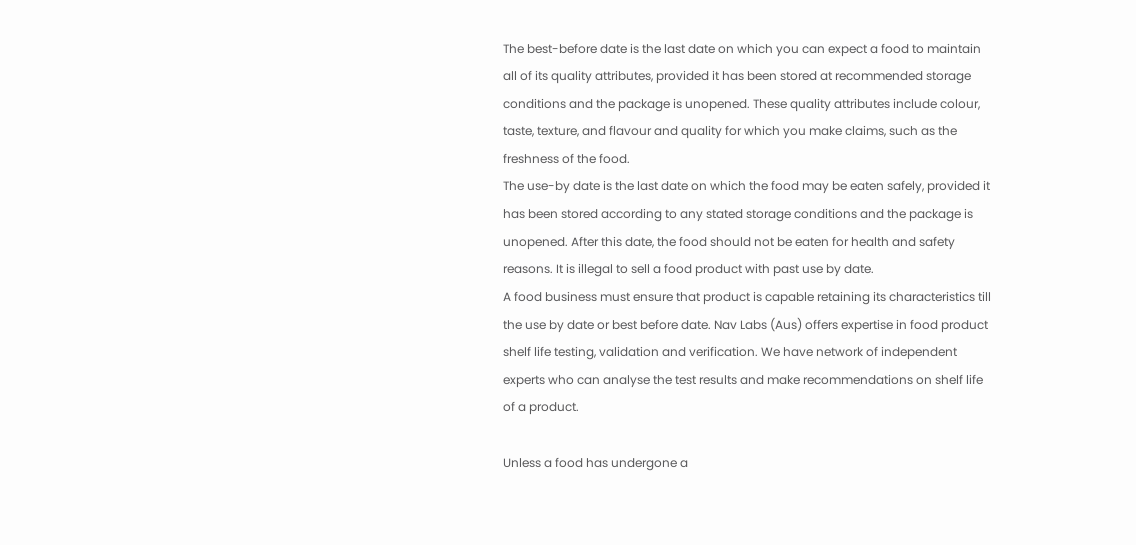The best-before date is the last date on which you can expect a food to maintain all of its quality attributes, provided it has been stored at recommended storage conditions and the package is unopened. These quality attributes include colour, taste, texture, and flavour and quality for which you make claims, such as the freshness of the food.
The use-by date is the last date on which the food may be eaten safely, provided it has been stored according to any stated storage conditions and the package is unopened. After this date, the food should not be eaten for health and safety reasons. It is illegal to sell a food product with past use by date.
A food business must ensure that product is capable retaining its characteristics till the use by date or best before date. Nav Labs (Aus) offers expertise in food product shelf life testing, validation and verification. We have network of independent experts who can analyse the test results and make recommendations on shelf life of a product.

Unless a food has undergone a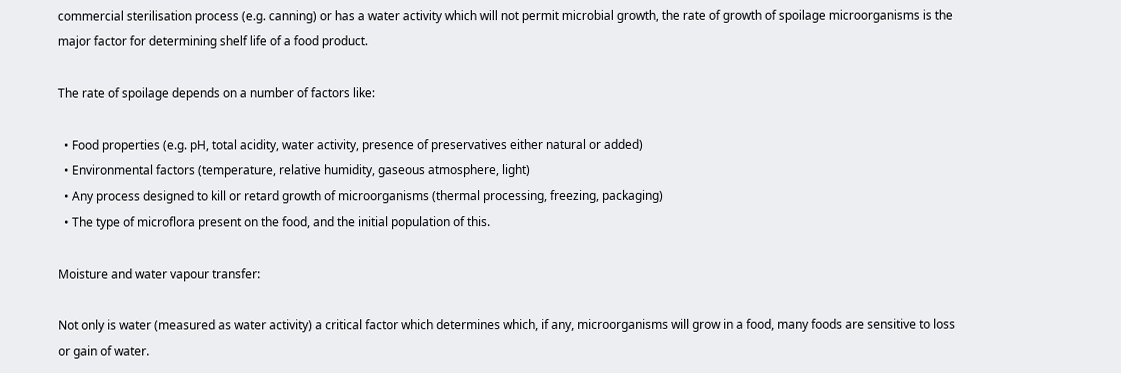commercial sterilisation process (e.g. canning) or has a water activity which will not permit microbial growth, the rate of growth of spoilage microorganisms is the major factor for determining shelf life of a food product.

The rate of spoilage depends on a number of factors like:

  • Food properties (e.g. pH, total acidity, water activity, presence of preservatives either natural or added)
  • Environmental factors (temperature, relative humidity, gaseous atmosphere, light)
  • Any process designed to kill or retard growth of microorganisms (thermal processing, freezing, packaging)
  • The type of microflora present on the food, and the initial population of this.

Moisture and water vapour transfer:

Not only is water (measured as water activity) a critical factor which determines which, if any, microorganisms will grow in a food, many foods are sensitive to loss or gain of water.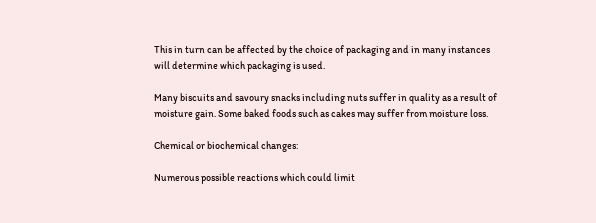This in turn can be affected by the choice of packaging and in many instances will determine which packaging is used.

Many biscuits and savoury snacks including nuts suffer in quality as a result of moisture gain. Some baked foods such as cakes may suffer from moisture loss.

Chemical or biochemical changes:

Numerous possible reactions which could limit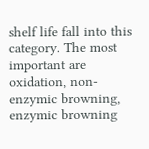shelf life fall into this category. The most important are oxidation, non-enzymic browning, enzymic browning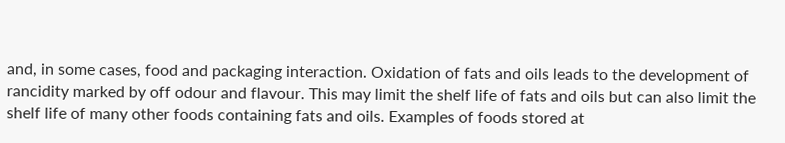and, in some cases, food and packaging interaction. Oxidation of fats and oils leads to the development of rancidity marked by off odour and flavour. This may limit the shelf life of fats and oils but can also limit the shelf life of many other foods containing fats and oils. Examples of foods stored at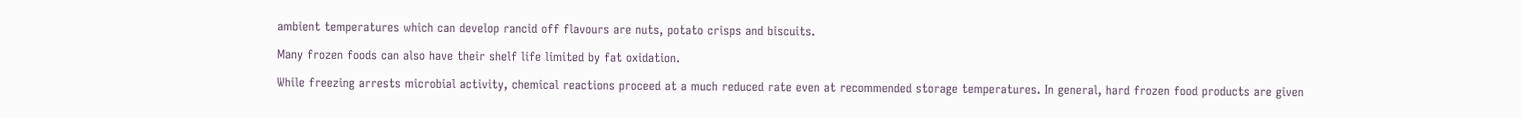ambient temperatures which can develop rancid off flavours are nuts, potato crisps and biscuits.

Many frozen foods can also have their shelf life limited by fat oxidation.

While freezing arrests microbial activity, chemical reactions proceed at a much reduced rate even at recommended storage temperatures. In general, hard frozen food products are given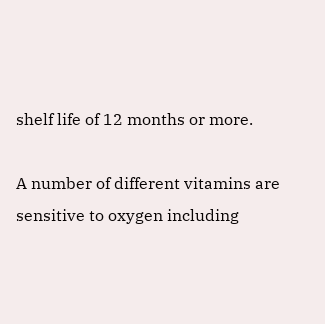shelf life of 12 months or more.

A number of different vitamins are sensitive to oxygen including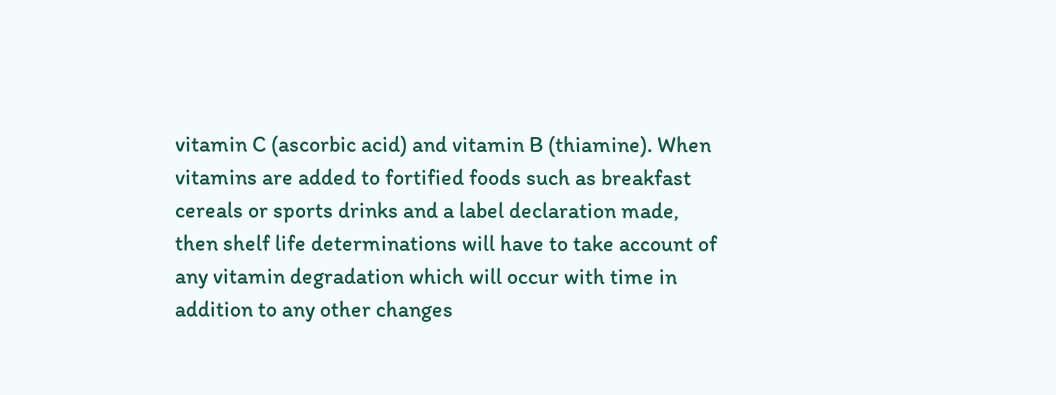vitamin C (ascorbic acid) and vitamin B (thiamine). When vitamins are added to fortified foods such as breakfast cereals or sports drinks and a label declaration made, then shelf life determinations will have to take account of any vitamin degradation which will occur with time in addition to any other changes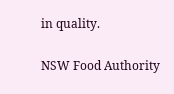in quality.

NSW Food Authority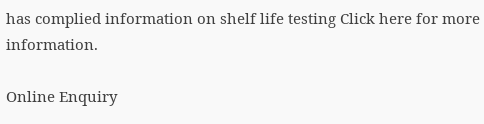has complied information on shelf life testing Click here for more information.

Online Enquiry